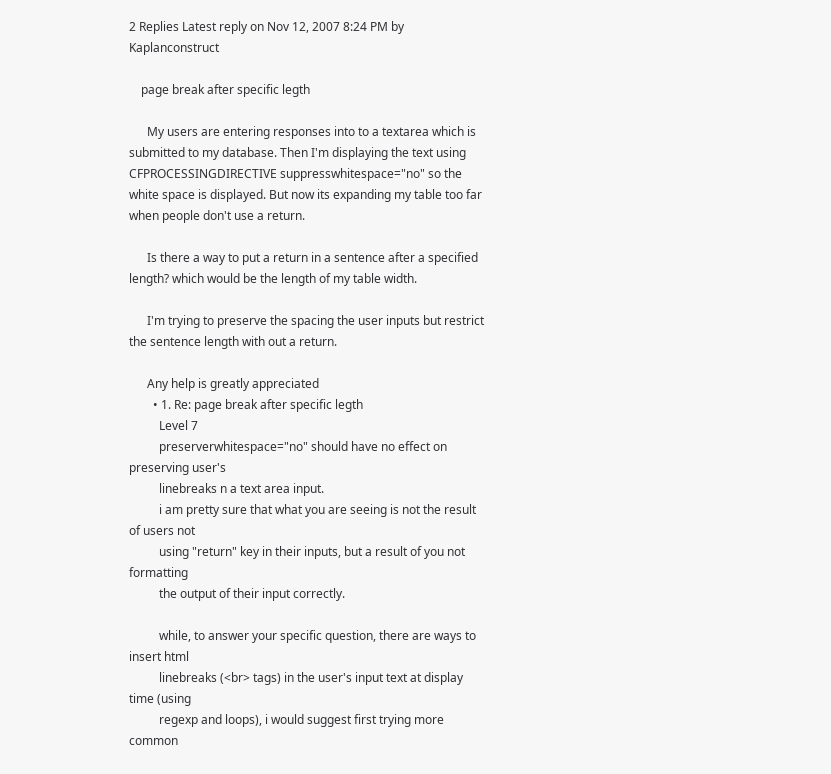2 Replies Latest reply on Nov 12, 2007 8:24 PM by Kaplanconstruct

    page break after specific legth

      My users are entering responses into to a textarea which is submitted to my database. Then I'm displaying the text using CFPROCESSINGDIRECTIVE suppresswhitespace="no" so the white space is displayed. But now its expanding my table too far when people don't use a return.

      Is there a way to put a return in a sentence after a specified length? which would be the length of my table width.

      I'm trying to preserve the spacing the user inputs but restrict the sentence length with out a return.

      Any help is greatly appreciated
        • 1. Re: page break after specific legth
          Level 7
          preserverwhitespace="no" should have no effect on preserving user's
          linebreaks n a text area input.
          i am pretty sure that what you are seeing is not the result of users not
          using "return" key in their inputs, but a result of you not formatting
          the output of their input correctly.

          while, to answer your specific question, there are ways to insert html
          linebreaks (<br> tags) in the user's input text at display time (using
          regexp and loops), i would suggest first trying more common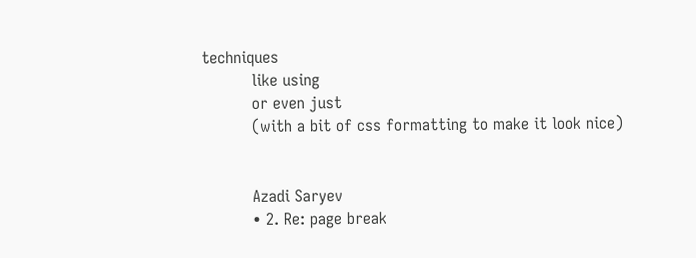techniques
          like using
          or even just
          (with a bit of css formatting to make it look nice)


          Azadi Saryev
          • 2. Re: page break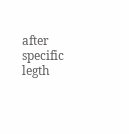after specific legth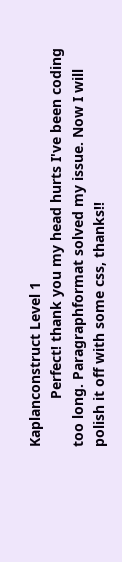Kaplanconstruct Level 1
            Perfect! thank you my head hurts I've been coding too long. Paragraphformat solved my issue. Now I will polish it off with some css, thanks!!